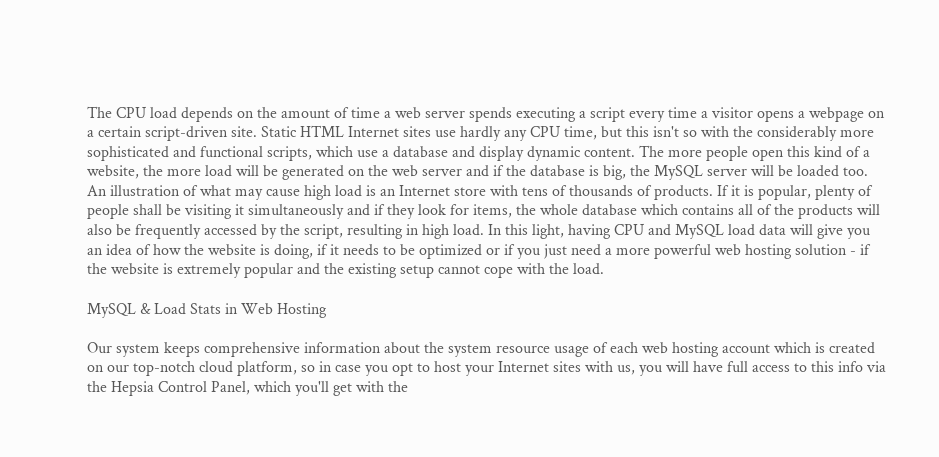The CPU load depends on the amount of time a web server spends executing a script every time a visitor opens a webpage on a certain script-driven site. Static HTML Internet sites use hardly any CPU time, but this isn't so with the considerably more sophisticated and functional scripts, which use a database and display dynamic content. The more people open this kind of a website, the more load will be generated on the web server and if the database is big, the MySQL server will be loaded too. An illustration of what may cause high load is an Internet store with tens of thousands of products. If it is popular, plenty of people shall be visiting it simultaneously and if they look for items, the whole database which contains all of the products will also be frequently accessed by the script, resulting in high load. In this light, having CPU and MySQL load data will give you an idea of how the website is doing, if it needs to be optimized or if you just need a more powerful web hosting solution - if the website is extremely popular and the existing setup cannot cope with the load.

MySQL & Load Stats in Web Hosting

Our system keeps comprehensive information about the system resource usage of each web hosting account which is created on our top-notch cloud platform, so in case you opt to host your Internet sites with us, you will have full access to this info via the Hepsia Control Panel, which you'll get with the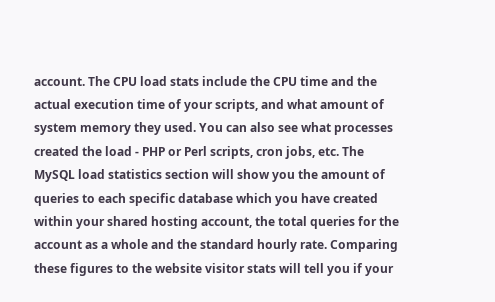account. The CPU load stats include the CPU time and the actual execution time of your scripts, and what amount of system memory they used. You can also see what processes created the load - PHP or Perl scripts, cron jobs, etc. The MySQL load statistics section will show you the amount of queries to each specific database which you have created within your shared hosting account, the total queries for the account as a whole and the standard hourly rate. Comparing these figures to the website visitor stats will tell you if your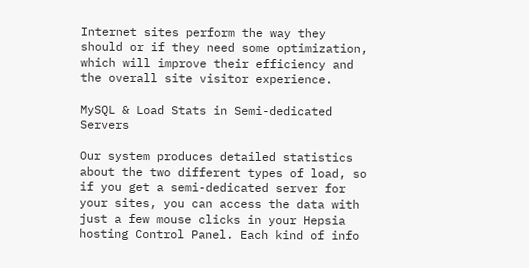Internet sites perform the way they should or if they need some optimization, which will improve their efficiency and the overall site visitor experience.

MySQL & Load Stats in Semi-dedicated Servers

Our system produces detailed statistics about the two different types of load, so if you get a semi-dedicated server for your sites, you can access the data with just a few mouse clicks in your Hepsia hosting Control Panel. Each kind of info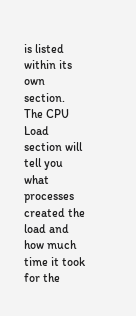is listed within its own section. The CPU Load section will tell you what processes created the load and how much time it took for the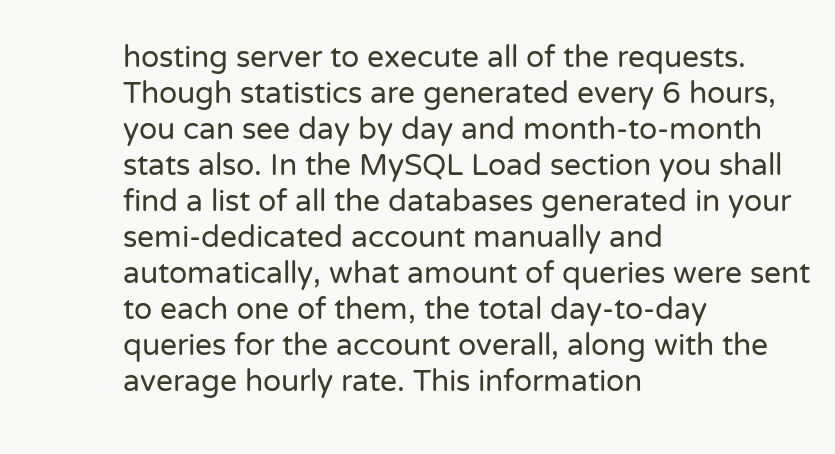hosting server to execute all of the requests. Though statistics are generated every 6 hours, you can see day by day and month-to-month stats also. In the MySQL Load section you shall find a list of all the databases generated in your semi-dedicated account manually and automatically, what amount of queries were sent to each one of them, the total day-to-day queries for the account overall, along with the average hourly rate. This information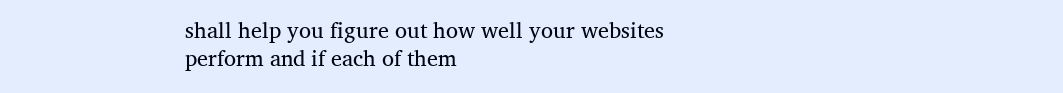shall help you figure out how well your websites perform and if each of them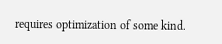requires optimization of some kind.